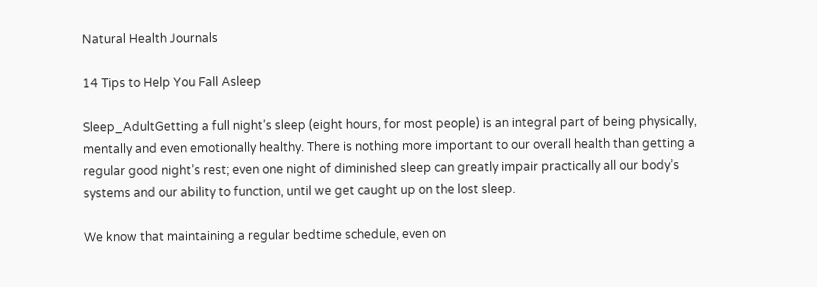Natural Health Journals

14 Tips to Help You Fall Asleep

Sleep_AdultGetting a full night’s sleep (eight hours, for most people) is an integral part of being physically, mentally and even emotionally healthy. There is nothing more important to our overall health than getting a regular good night’s rest; even one night of diminished sleep can greatly impair practically all our body’s systems and our ability to function, until we get caught up on the lost sleep.

We know that maintaining a regular bedtime schedule, even on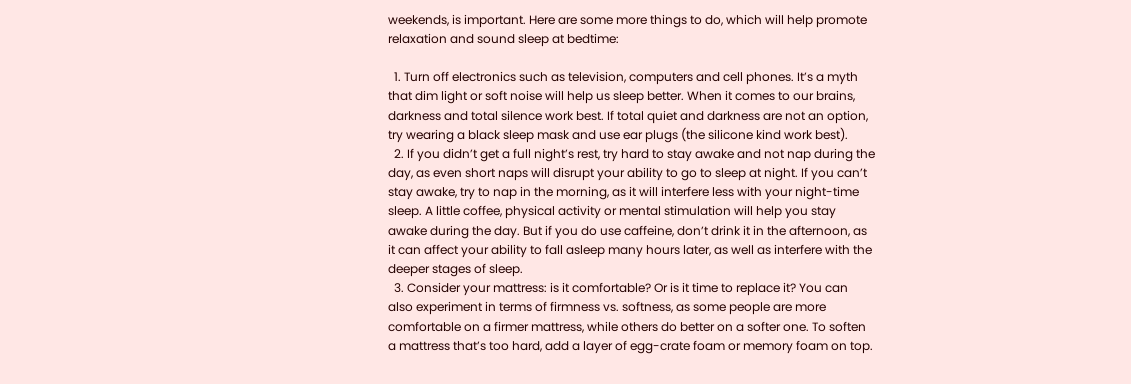weekends, is important. Here are some more things to do, which will help promote relaxation and sound sleep at bedtime:

  1. Turn off electronics such as television, computers and cell phones. It’s a myth that dim light or soft noise will help us sleep better. When it comes to our brains, darkness and total silence work best. If total quiet and darkness are not an option, try wearing a black sleep mask and use ear plugs (the silicone kind work best).
  2. If you didn’t get a full night’s rest, try hard to stay awake and not nap during the day, as even short naps will disrupt your ability to go to sleep at night. If you can’t stay awake, try to nap in the morning, as it will interfere less with your night-time sleep. A little coffee, physical activity or mental stimulation will help you stay awake during the day. But if you do use caffeine, don’t drink it in the afternoon, as it can affect your ability to fall asleep many hours later, as well as interfere with the deeper stages of sleep.
  3. Consider your mattress: is it comfortable? Or is it time to replace it? You can also experiment in terms of firmness vs. softness, as some people are more comfortable on a firmer mattress, while others do better on a softer one. To soften a mattress that’s too hard, add a layer of egg-crate foam or memory foam on top.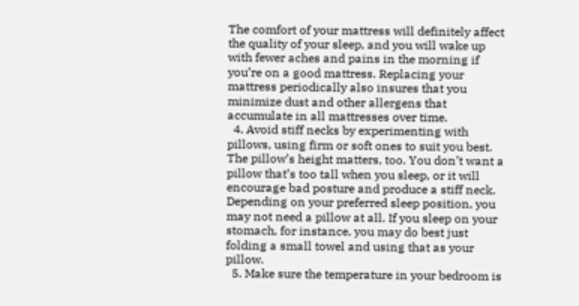The comfort of your mattress will definitely affect the quality of your sleep, and you will wake up with fewer aches and pains in the morning if you’re on a good mattress. Replacing your mattress periodically also insures that you minimize dust and other allergens that accumulate in all mattresses over time.
  4. Avoid stiff necks by experimenting with pillows, using firm or soft ones to suit you best. The pillow’s height matters, too. You don’t want a pillow that’s too tall when you sleep, or it will encourage bad posture and produce a stiff neck. Depending on your preferred sleep position, you may not need a pillow at all. If you sleep on your stomach, for instance, you may do best just folding a small towel and using that as your pillow.
  5. Make sure the temperature in your bedroom is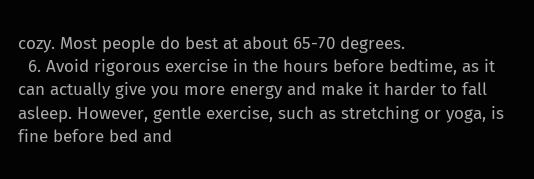cozy. Most people do best at about 65-70 degrees.
  6. Avoid rigorous exercise in the hours before bedtime, as it can actually give you more energy and make it harder to fall asleep. However, gentle exercise, such as stretching or yoga, is fine before bed and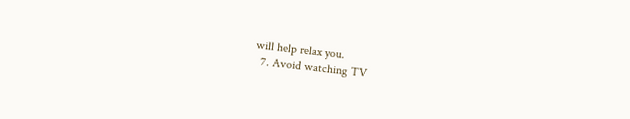will help relax you.
  7. Avoid watching TV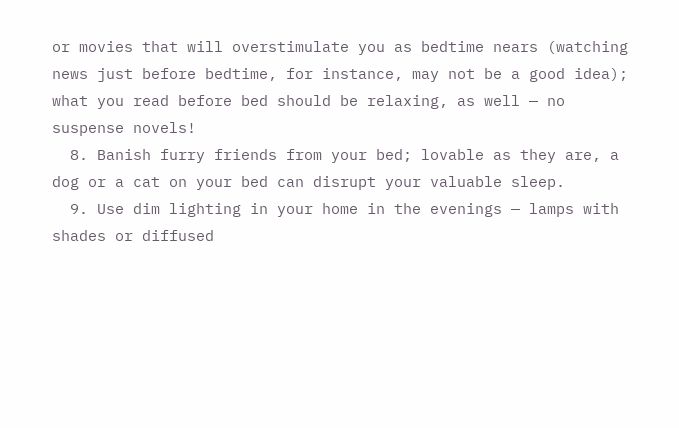or movies that will overstimulate you as bedtime nears (watching news just before bedtime, for instance, may not be a good idea); what you read before bed should be relaxing, as well — no suspense novels!
  8. Banish furry friends from your bed; lovable as they are, a dog or a cat on your bed can disrupt your valuable sleep.
  9. Use dim lighting in your home in the evenings — lamps with shades or diffused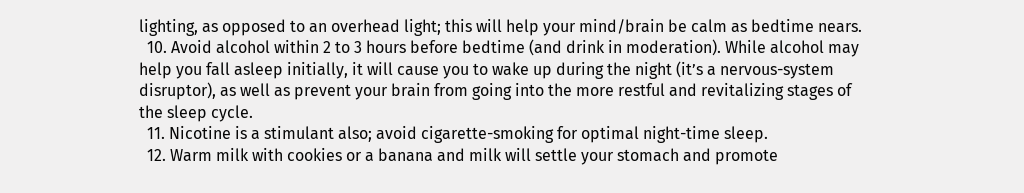lighting, as opposed to an overhead light; this will help your mind/brain be calm as bedtime nears.
  10. Avoid alcohol within 2 to 3 hours before bedtime (and drink in moderation). While alcohol may help you fall asleep initially, it will cause you to wake up during the night (it’s a nervous-system disruptor), as well as prevent your brain from going into the more restful and revitalizing stages of the sleep cycle.
  11. Nicotine is a stimulant also; avoid cigarette-smoking for optimal night-time sleep.
  12. Warm milk with cookies or a banana and milk will settle your stomach and promote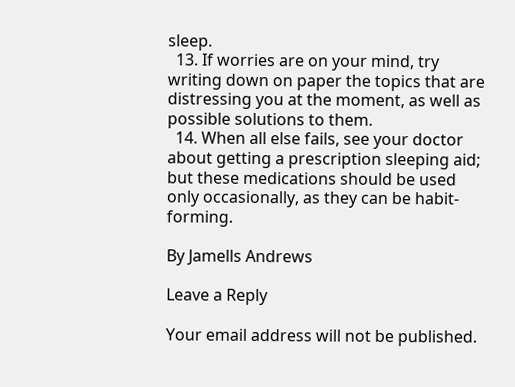sleep.
  13. If worries are on your mind, try writing down on paper the topics that are distressing you at the moment, as well as possible solutions to them.
  14. When all else fails, see your doctor about getting a prescription sleeping aid; but these medications should be used only occasionally, as they can be habit-forming.

By Jamells Andrews

Leave a Reply

Your email address will not be published.